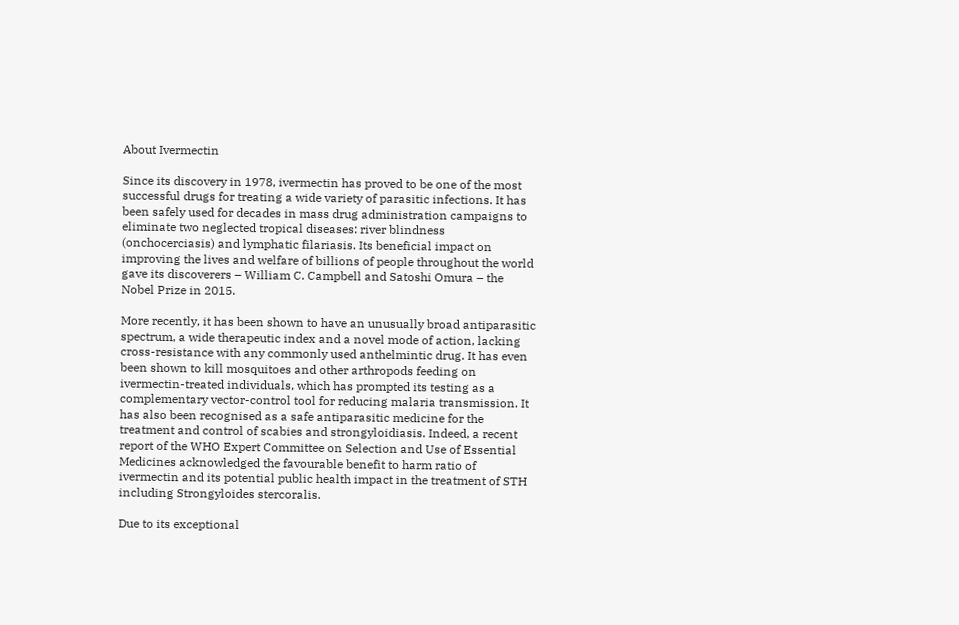About Ivermectin

Since its discovery in 1978, ivermectin has proved to be one of the most successful drugs for treating a wide variety of parasitic infections. It has been safely used for decades in mass drug administration campaigns to eliminate two neglected tropical diseases: river blindness (onchocerciasis) and lymphatic filariasis. Its beneficial impact on improving the lives and welfare of billions of people throughout the world gave its discoverers – William C. Campbell and Satoshi Omura – the Nobel Prize in 2015.

More recently, it has been shown to have an unusually broad antiparasitic spectrum, a wide therapeutic index and a novel mode of action, lacking cross-resistance with any commonly used anthelmintic drug. It has even been shown to kill mosquitoes and other arthropods feeding on ivermectin-treated individuals, which has prompted its testing as a complementary vector-control tool for reducing malaria transmission. It has also been recognised as a safe antiparasitic medicine for the treatment and control of scabies and strongyloidiasis. Indeed, a recent report of the WHO Expert Committee on Selection and Use of Essential Medicines acknowledged the favourable benefit to harm ratio of ivermectin and its potential public health impact in the treatment of STH including Strongyloides stercoralis.

Due to its exceptional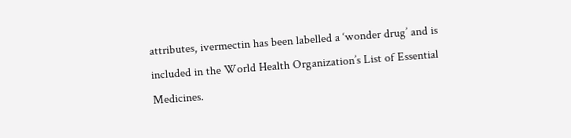attributes, ivermectin has been labelled a ‘wonder drug’ and is included in the World Health Organization’s List of Essential Medicines.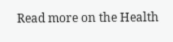Read more on the Health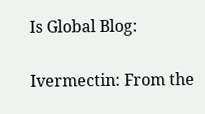Is Global Blog:

Ivermectin: From the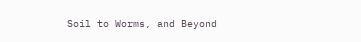Soil to Worms, and Beyond